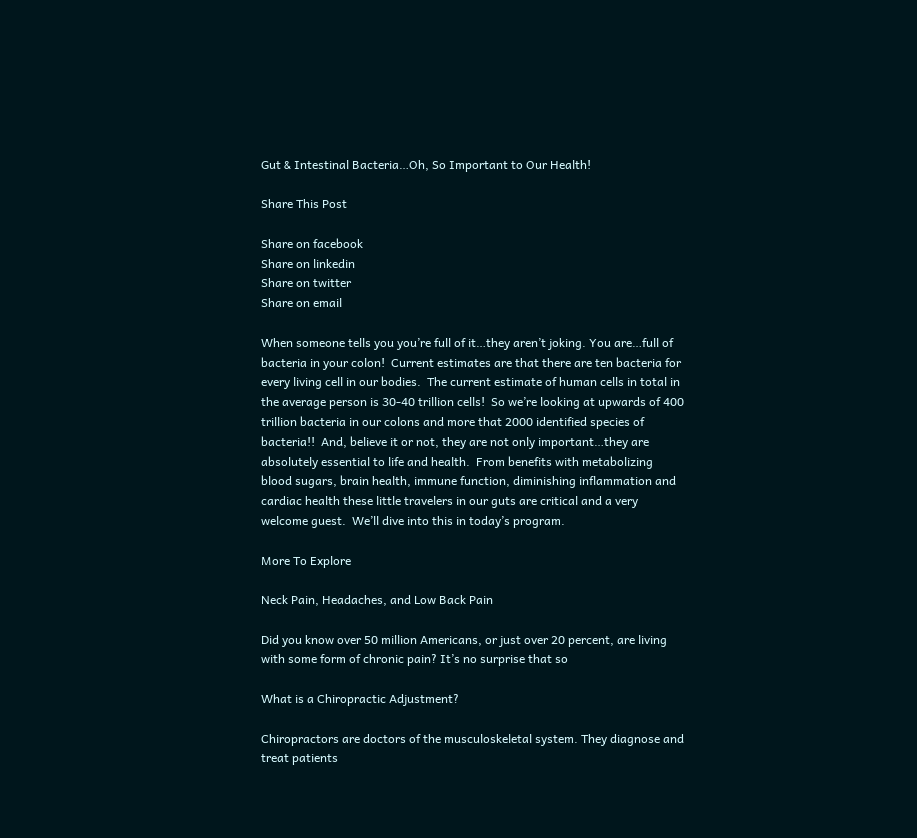Gut & Intestinal Bacteria…Oh, So Important to Our Health!

Share This Post

Share on facebook
Share on linkedin
Share on twitter
Share on email

When someone tells you you’re full of it…they aren’t joking. You are…full of bacteria in your colon!  Current estimates are that there are ten bacteria for every living cell in our bodies.  The current estimate of human cells in total in the average person is 30-40 trillion cells!  So we’re looking at upwards of 400 trillion bacteria in our colons and more that 2000 identified species of bacteria!!  And, believe it or not, they are not only important…they are absolutely essential to life and health.  From benefits with metabolizing blood sugars, brain health, immune function, diminishing inflammation and cardiac health these little travelers in our guts are critical and a very welcome guest.  We’ll dive into this in today’s program.

More To Explore

Neck Pain, Headaches, and Low Back Pain

Did you know over 50 million Americans, or just over 20 percent, are living with some form of chronic pain? It’s no surprise that so

What is a Chiropractic Adjustment?

Chiropractors are doctors of the musculoskeletal system. They diagnose and treat patients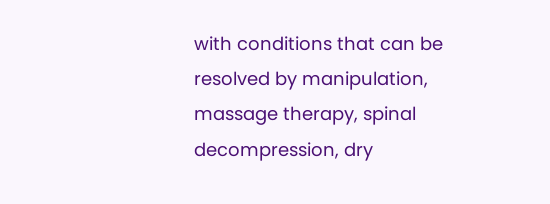with conditions that can be resolved by manipulation, massage therapy, spinal decompression, dry